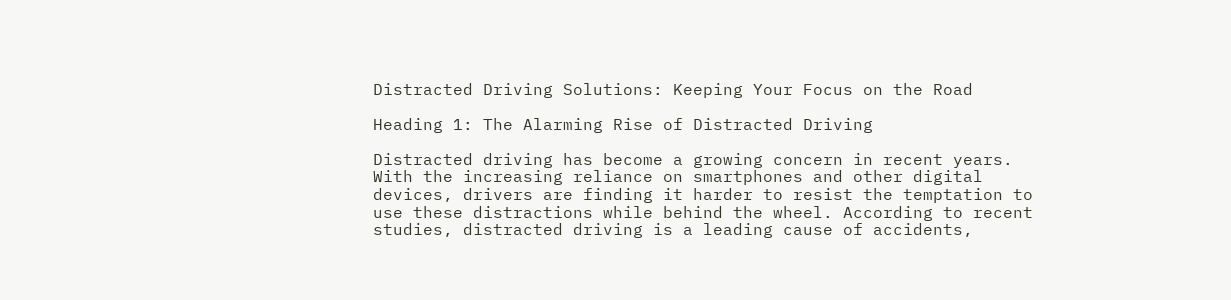Distracted Driving Solutions: Keeping Your Focus on the Road

Heading 1: The Alarming Rise of Distracted Driving

Distracted driving has become a growing concern in recent years. With the increasing reliance on smartphones and other digital devices, drivers are finding it harder to resist the temptation to use these distractions while behind the wheel. According to recent studies, distracted driving is a leading cause of accidents,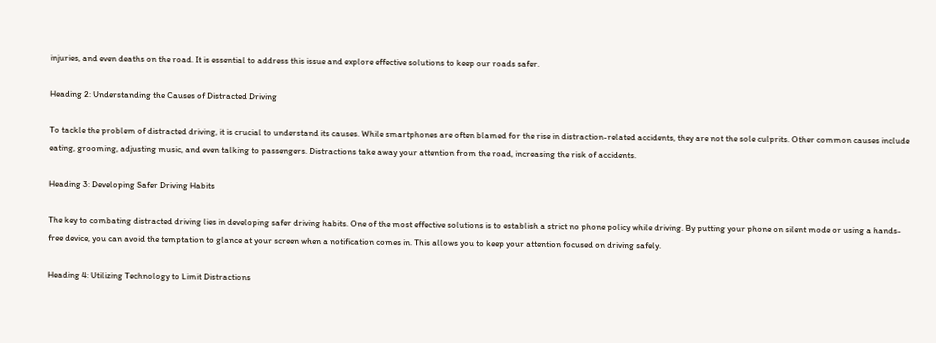injuries, and even deaths on the road. It is essential to address this issue and explore effective solutions to keep our roads safer.

Heading 2: Understanding the Causes of Distracted Driving

To tackle the problem of distracted driving, it is crucial to understand its causes. While smartphones are often blamed for the rise in distraction-related accidents, they are not the sole culprits. Other common causes include eating, grooming, adjusting music, and even talking to passengers. Distractions take away your attention from the road, increasing the risk of accidents.

Heading 3: Developing Safer Driving Habits

The key to combating distracted driving lies in developing safer driving habits. One of the most effective solutions is to establish a strict no phone policy while driving. By putting your phone on silent mode or using a hands-free device, you can avoid the temptation to glance at your screen when a notification comes in. This allows you to keep your attention focused on driving safely.

Heading 4: Utilizing Technology to Limit Distractions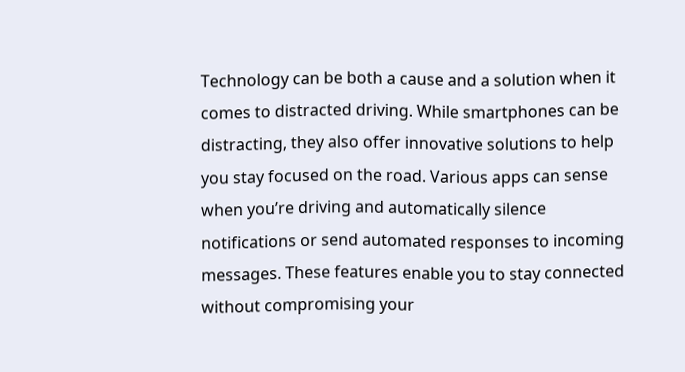Technology can be both a cause and a solution when it comes to distracted driving. While smartphones can be distracting, they also offer innovative solutions to help you stay focused on the road. Various apps can sense when you’re driving and automatically silence notifications or send automated responses to incoming messages. These features enable you to stay connected without compromising your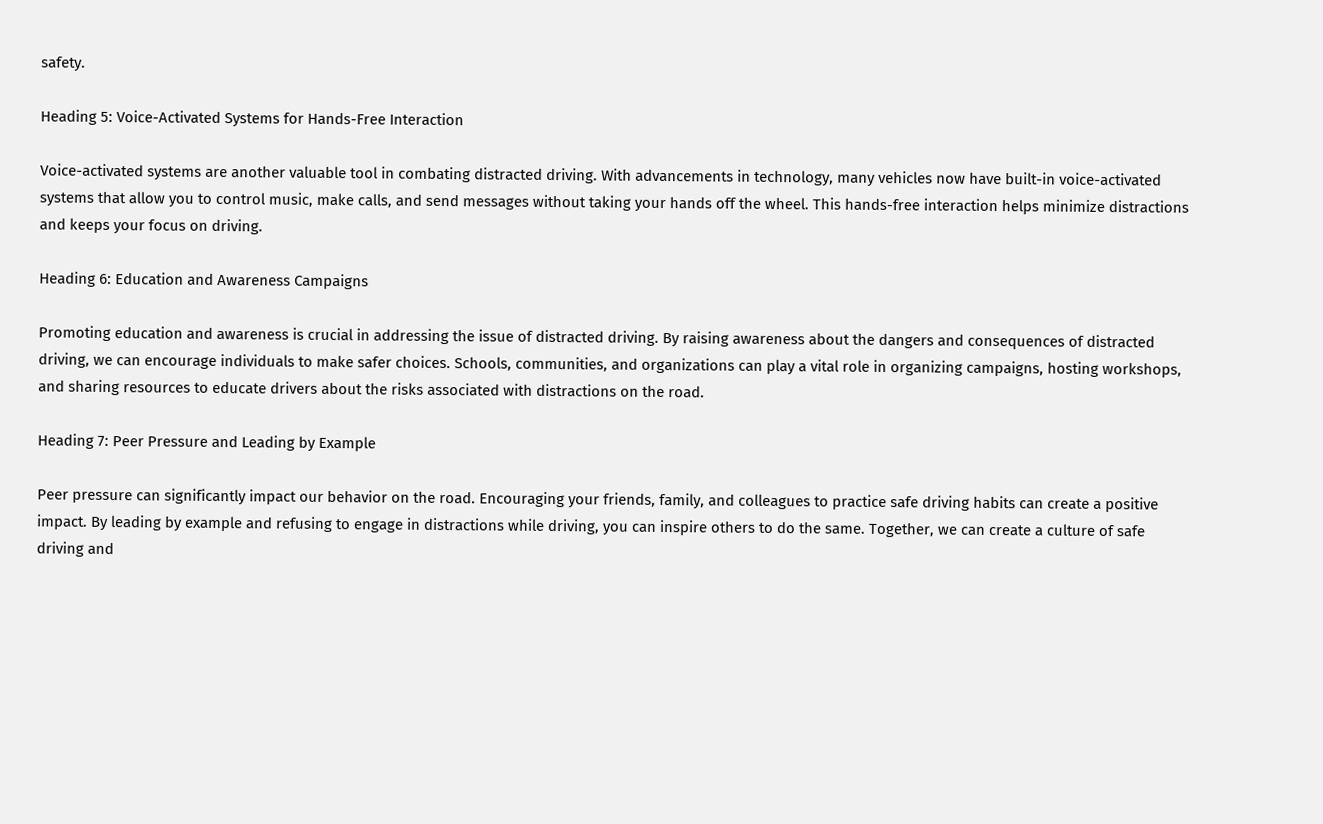safety.

Heading 5: Voice-Activated Systems for Hands-Free Interaction

Voice-activated systems are another valuable tool in combating distracted driving. With advancements in technology, many vehicles now have built-in voice-activated systems that allow you to control music, make calls, and send messages without taking your hands off the wheel. This hands-free interaction helps minimize distractions and keeps your focus on driving.

Heading 6: Education and Awareness Campaigns

Promoting education and awareness is crucial in addressing the issue of distracted driving. By raising awareness about the dangers and consequences of distracted driving, we can encourage individuals to make safer choices. Schools, communities, and organizations can play a vital role in organizing campaigns, hosting workshops, and sharing resources to educate drivers about the risks associated with distractions on the road.

Heading 7: Peer Pressure and Leading by Example

Peer pressure can significantly impact our behavior on the road. Encouraging your friends, family, and colleagues to practice safe driving habits can create a positive impact. By leading by example and refusing to engage in distractions while driving, you can inspire others to do the same. Together, we can create a culture of safe driving and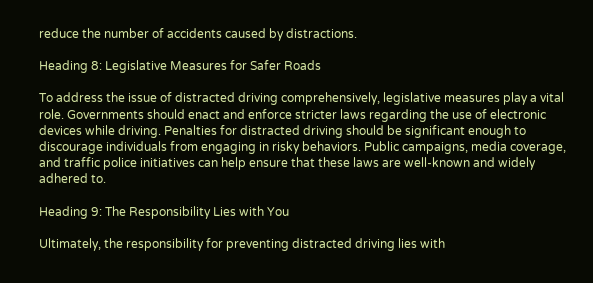reduce the number of accidents caused by distractions.

Heading 8: Legislative Measures for Safer Roads

To address the issue of distracted driving comprehensively, legislative measures play a vital role. Governments should enact and enforce stricter laws regarding the use of electronic devices while driving. Penalties for distracted driving should be significant enough to discourage individuals from engaging in risky behaviors. Public campaigns, media coverage, and traffic police initiatives can help ensure that these laws are well-known and widely adhered to.

Heading 9: The Responsibility Lies with You

Ultimately, the responsibility for preventing distracted driving lies with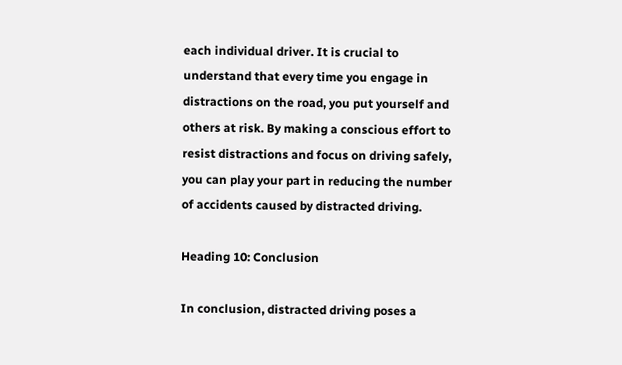each individual driver. It is crucial to understand that every time you engage in distractions on the road, you put yourself and others at risk. By making a conscious effort to resist distractions and focus on driving safely, you can play your part in reducing the number of accidents caused by distracted driving.

Heading 10: Conclusion

In conclusion, distracted driving poses a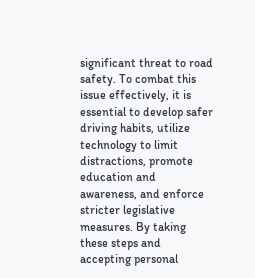significant threat to road safety. To combat this issue effectively, it is essential to develop safer driving habits, utilize technology to limit distractions, promote education and awareness, and enforce stricter legislative measures. By taking these steps and accepting personal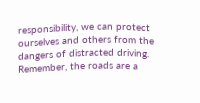responsibility, we can protect ourselves and others from the dangers of distracted driving. Remember, the roads are a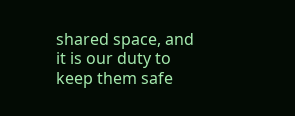shared space, and it is our duty to keep them safe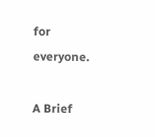for everyone.

A Brief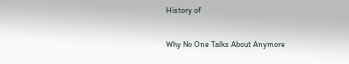History of

Why No One Talks About Anymore